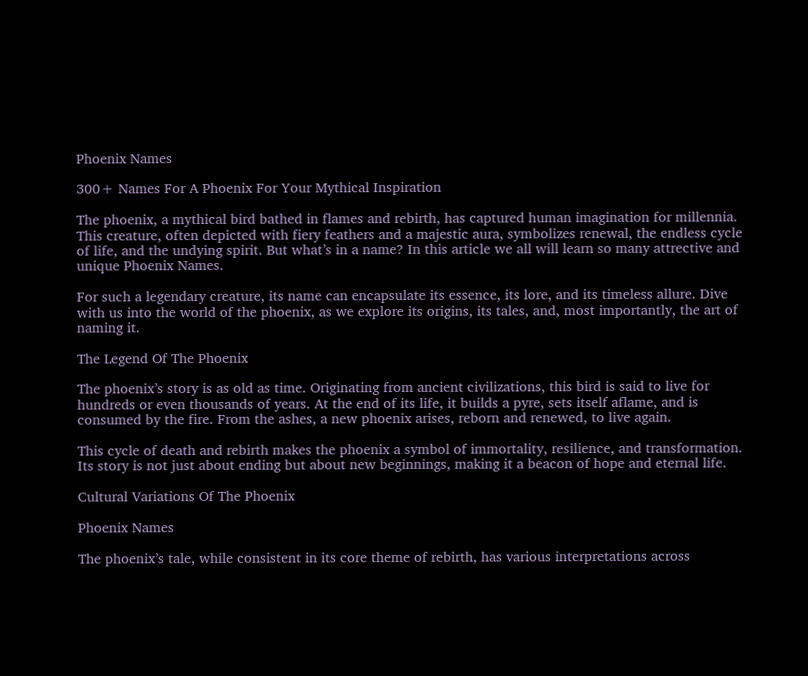Phoenix Names

300+ Names For A Phoenix For Your Mythical Inspiration

The phoenix, a mythical bird bathed in flames and rebirth, has captured human imagination for millennia. This creature, often depicted with fiery feathers and a majestic aura, symbolizes renewal, the endless cycle of life, and the undying spirit. But what’s in a name? In this article we all will learn so many attrective and unique Phoenix Names.

For such a legendary creature, its name can encapsulate its essence, its lore, and its timeless allure. Dive with us into the world of the phoenix, as we explore its origins, its tales, and, most importantly, the art of naming it.

The Legend Of The Phoenix

The phoenix’s story is as old as time. Originating from ancient civilizations, this bird is said to live for hundreds or even thousands of years. At the end of its life, it builds a pyre, sets itself aflame, and is consumed by the fire. From the ashes, a new phoenix arises, reborn and renewed, to live again.

This cycle of death and rebirth makes the phoenix a symbol of immortality, resilience, and transformation. Its story is not just about ending but about new beginnings, making it a beacon of hope and eternal life.

Cultural Variations Of The Phoenix

Phoenix Names

The phoenix’s tale, while consistent in its core theme of rebirth, has various interpretations across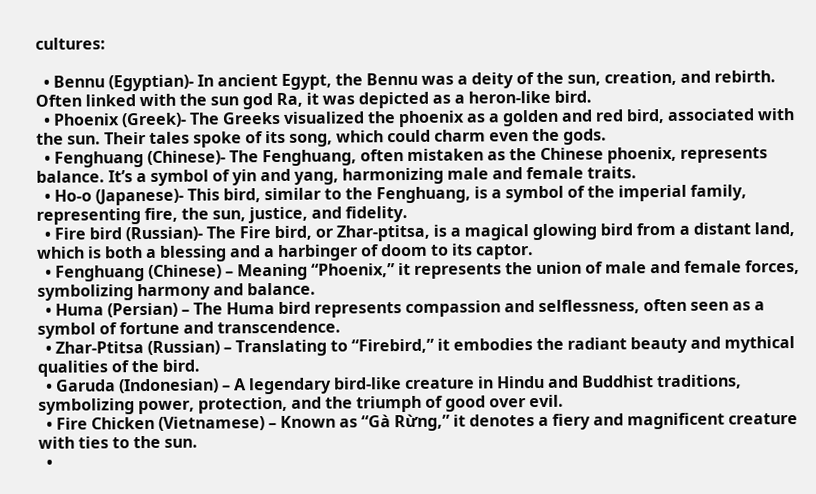cultures:

  • Bennu (Egyptian)- In ancient Egypt, the Bennu was a deity of the sun, creation, and rebirth. Often linked with the sun god Ra, it was depicted as a heron-like bird.
  • Phoenix (Greek)- The Greeks visualized the phoenix as a golden and red bird, associated with the sun. Their tales spoke of its song, which could charm even the gods.
  • Fenghuang (Chinese)- The Fenghuang, often mistaken as the Chinese phoenix, represents balance. It’s a symbol of yin and yang, harmonizing male and female traits.
  • Ho-o (Japanese)- This bird, similar to the Fenghuang, is a symbol of the imperial family, representing fire, the sun, justice, and fidelity.
  • Fire bird (Russian)- The Fire bird, or Zhar-ptitsa, is a magical glowing bird from a distant land, which is both a blessing and a harbinger of doom to its captor.
  • Fenghuang (Chinese) – Meaning “Phoenix,” it represents the union of male and female forces, symbolizing harmony and balance.
  • Huma (Persian) – The Huma bird represents compassion and selflessness, often seen as a symbol of fortune and transcendence.
  • Zhar-Ptitsa (Russian) – Translating to “Firebird,” it embodies the radiant beauty and mythical qualities of the bird.
  • Garuda (Indonesian) – A legendary bird-like creature in Hindu and Buddhist traditions, symbolizing power, protection, and the triumph of good over evil.
  • Fire Chicken (Vietnamese) – Known as “Gà Rừng,” it denotes a fiery and magnificent creature with ties to the sun.
  •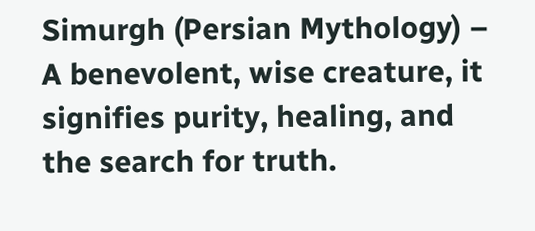Simurgh (Persian Mythology) – A benevolent, wise creature, it signifies purity, healing, and the search for truth.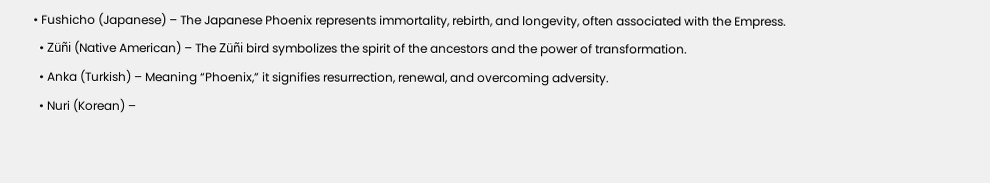• Fushicho (Japanese) – The Japanese Phoenix represents immortality, rebirth, and longevity, often associated with the Empress.
  • Züñi (Native American) – The Züñi bird symbolizes the spirit of the ancestors and the power of transformation.
  • Anka (Turkish) – Meaning “Phoenix,” it signifies resurrection, renewal, and overcoming adversity.
  • Nuri (Korean) –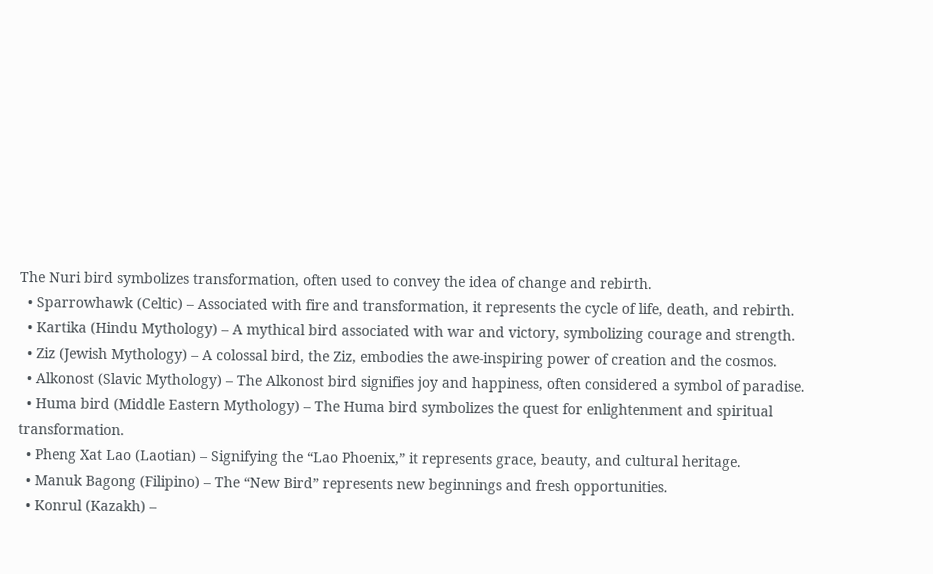The Nuri bird symbolizes transformation, often used to convey the idea of change and rebirth.
  • Sparrowhawk (Celtic) – Associated with fire and transformation, it represents the cycle of life, death, and rebirth.
  • Kartika (Hindu Mythology) – A mythical bird associated with war and victory, symbolizing courage and strength.
  • Ziz (Jewish Mythology) – A colossal bird, the Ziz, embodies the awe-inspiring power of creation and the cosmos.
  • Alkonost (Slavic Mythology) – The Alkonost bird signifies joy and happiness, often considered a symbol of paradise.
  • Huma bird (Middle Eastern Mythology) – The Huma bird symbolizes the quest for enlightenment and spiritual transformation.
  • Pheng Xat Lao (Laotian) – Signifying the “Lao Phoenix,” it represents grace, beauty, and cultural heritage.
  • Manuk Bagong (Filipino) – The “New Bird” represents new beginnings and fresh opportunities.
  • Konrul (Kazakh) –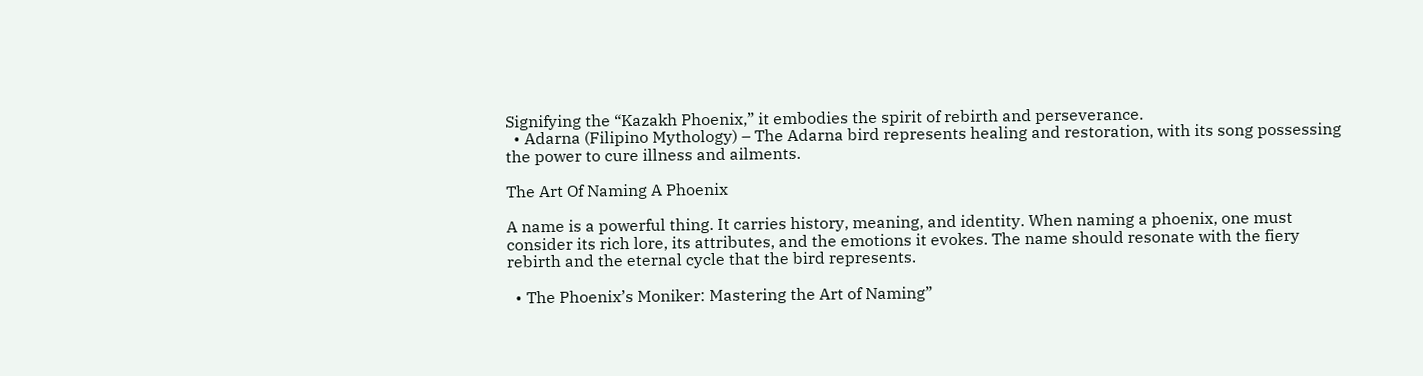Signifying the “Kazakh Phoenix,” it embodies the spirit of rebirth and perseverance.
  • Adarna (Filipino Mythology) – The Adarna bird represents healing and restoration, with its song possessing the power to cure illness and ailments.

The Art Of Naming A Phoenix

A name is a powerful thing. It carries history, meaning, and identity. When naming a phoenix, one must consider its rich lore, its attributes, and the emotions it evokes. The name should resonate with the fiery rebirth and the eternal cycle that the bird represents.

  • The Phoenix’s Moniker: Mastering the Art of Naming”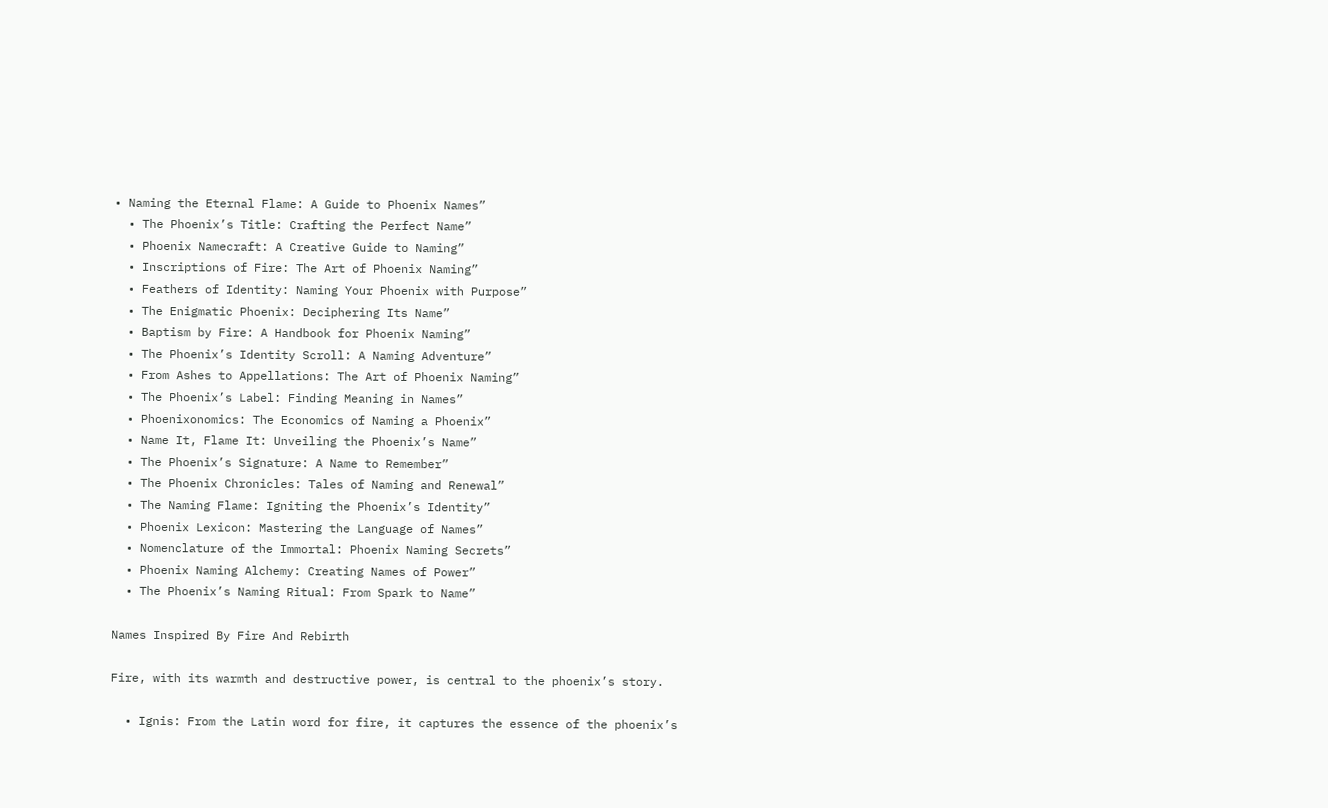• Naming the Eternal Flame: A Guide to Phoenix Names”
  • The Phoenix’s Title: Crafting the Perfect Name”
  • Phoenix Namecraft: A Creative Guide to Naming”
  • Inscriptions of Fire: The Art of Phoenix Naming”
  • Feathers of Identity: Naming Your Phoenix with Purpose”
  • The Enigmatic Phoenix: Deciphering Its Name”
  • Baptism by Fire: A Handbook for Phoenix Naming”
  • The Phoenix’s Identity Scroll: A Naming Adventure”
  • From Ashes to Appellations: The Art of Phoenix Naming”
  • The Phoenix’s Label: Finding Meaning in Names”
  • Phoenixonomics: The Economics of Naming a Phoenix”
  • Name It, Flame It: Unveiling the Phoenix’s Name”
  • The Phoenix’s Signature: A Name to Remember”
  • The Phoenix Chronicles: Tales of Naming and Renewal”
  • The Naming Flame: Igniting the Phoenix’s Identity”
  • Phoenix Lexicon: Mastering the Language of Names”
  • Nomenclature of the Immortal: Phoenix Naming Secrets”
  • Phoenix Naming Alchemy: Creating Names of Power”
  • The Phoenix’s Naming Ritual: From Spark to Name”

Names Inspired By Fire And Rebirth

Fire, with its warmth and destructive power, is central to the phoenix’s story.

  • Ignis: From the Latin word for fire, it captures the essence of the phoenix’s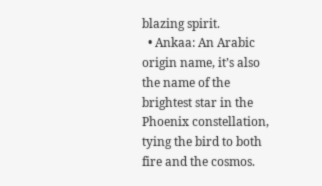blazing spirit.
  • Ankaa: An Arabic origin name, it’s also the name of the brightest star in the Phoenix constellation, tying the bird to both fire and the cosmos.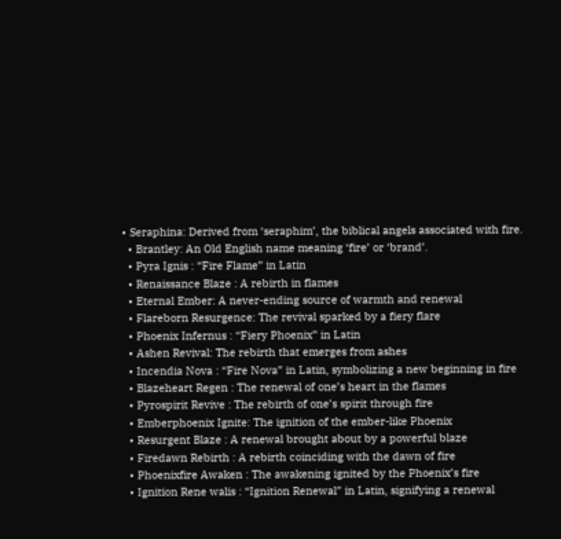• Seraphina: Derived from ‘seraphim’, the biblical angels associated with fire.
  • Brantley: An Old English name meaning ‘fire’ or ‘brand’.
  • Pyra Ignis : “Fire Flame” in Latin
  • Renaissance Blaze : A rebirth in flames
  • Eternal Ember: A never-ending source of warmth and renewal
  • Flareborn Resurgence: The revival sparked by a fiery flare
  • Phoenix Infernus : “Fiery Phoenix” in Latin
  • Ashen Revival: The rebirth that emerges from ashes
  • Incendia Nova : “Fire Nova” in Latin, symbolizing a new beginning in fire
  • Blazeheart Regen : The renewal of one’s heart in the flames
  • Pyrospirit Revive : The rebirth of one’s spirit through fire
  • Emberphoenix Ignite: The ignition of the ember-like Phoenix
  • Resurgent Blaze : A renewal brought about by a powerful blaze
  • Firedawn Rebirth : A rebirth coinciding with the dawn of fire
  • Phoenixfire Awaken : The awakening ignited by the Phoenix’s fire
  • Ignition Rene walis : “Ignition Renewal” in Latin, signifying a renewal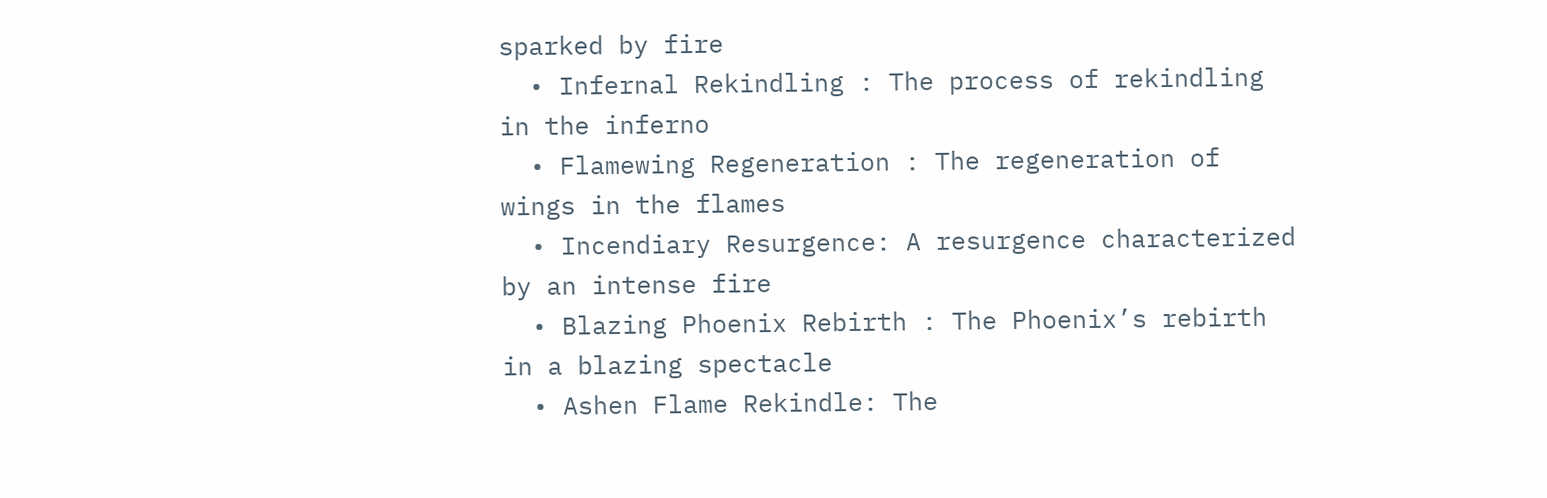sparked by fire
  • Infernal Rekindling : The process of rekindling in the inferno
  • Flamewing Regeneration : The regeneration of wings in the flames
  • Incendiary Resurgence: A resurgence characterized by an intense fire
  • Blazing Phoenix Rebirth : The Phoenix’s rebirth in a blazing spectacle
  • Ashen Flame Rekindle: The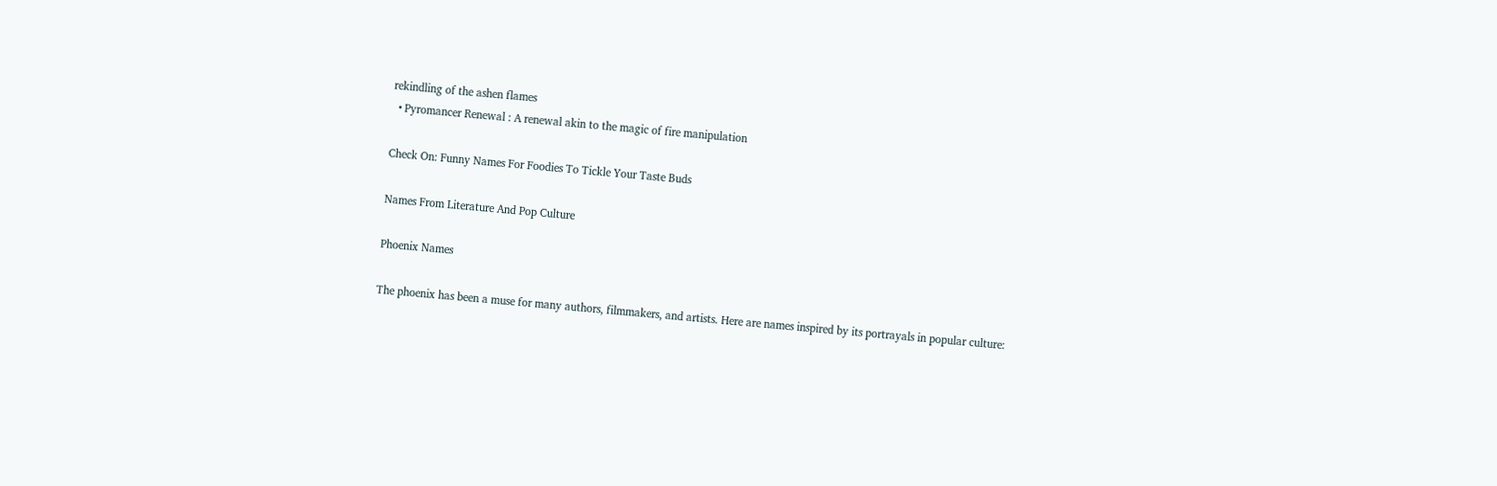rekindling of the ashen flames
  • Pyromancer Renewal : A renewal akin to the magic of fire manipulation

Check On: Funny Names For Foodies To Tickle Your Taste Buds

Names From Literature And Pop Culture

Phoenix Names

The phoenix has been a muse for many authors, filmmakers, and artists. Here are names inspired by its portrayals in popular culture: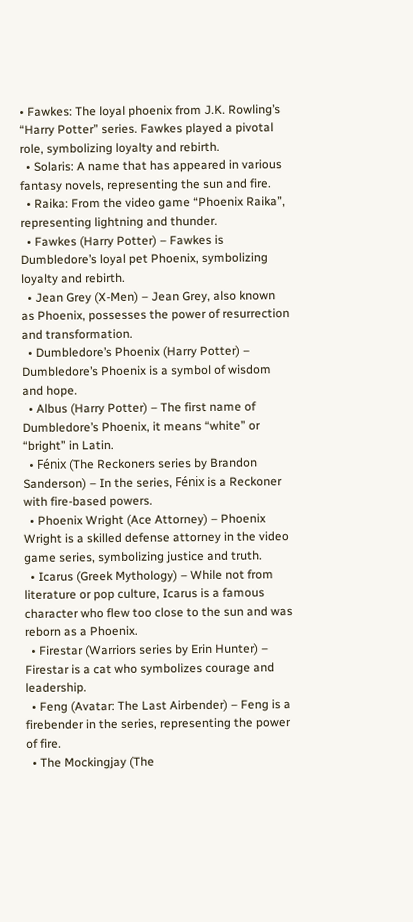• Fawkes: The loyal phoenix from J.K. Rowling’s “Harry Potter” series. Fawkes played a pivotal role, symbolizing loyalty and rebirth.
  • Solaris: A name that has appeared in various fantasy novels, representing the sun and fire.
  • Raika: From the video game “Phoenix Raika”, representing lightning and thunder.
  • Fawkes (Harry Potter) – Fawkes is Dumbledore’s loyal pet Phoenix, symbolizing loyalty and rebirth.
  • Jean Grey (X-Men) – Jean Grey, also known as Phoenix, possesses the power of resurrection and transformation.
  • Dumbledore’s Phoenix (Harry Potter) – Dumbledore’s Phoenix is a symbol of wisdom and hope.
  • Albus (Harry Potter) – The first name of Dumbledore’s Phoenix, it means “white” or “bright” in Latin.
  • Fénix (The Reckoners series by Brandon Sanderson) – In the series, Fénix is a Reckoner with fire-based powers.
  • Phoenix Wright (Ace Attorney) – Phoenix Wright is a skilled defense attorney in the video game series, symbolizing justice and truth.
  • Icarus (Greek Mythology) – While not from literature or pop culture, Icarus is a famous character who flew too close to the sun and was reborn as a Phoenix.
  • Firestar (Warriors series by Erin Hunter) – Firestar is a cat who symbolizes courage and leadership.
  • Feng (Avatar: The Last Airbender) – Feng is a firebender in the series, representing the power of fire.
  • The Mockingjay (The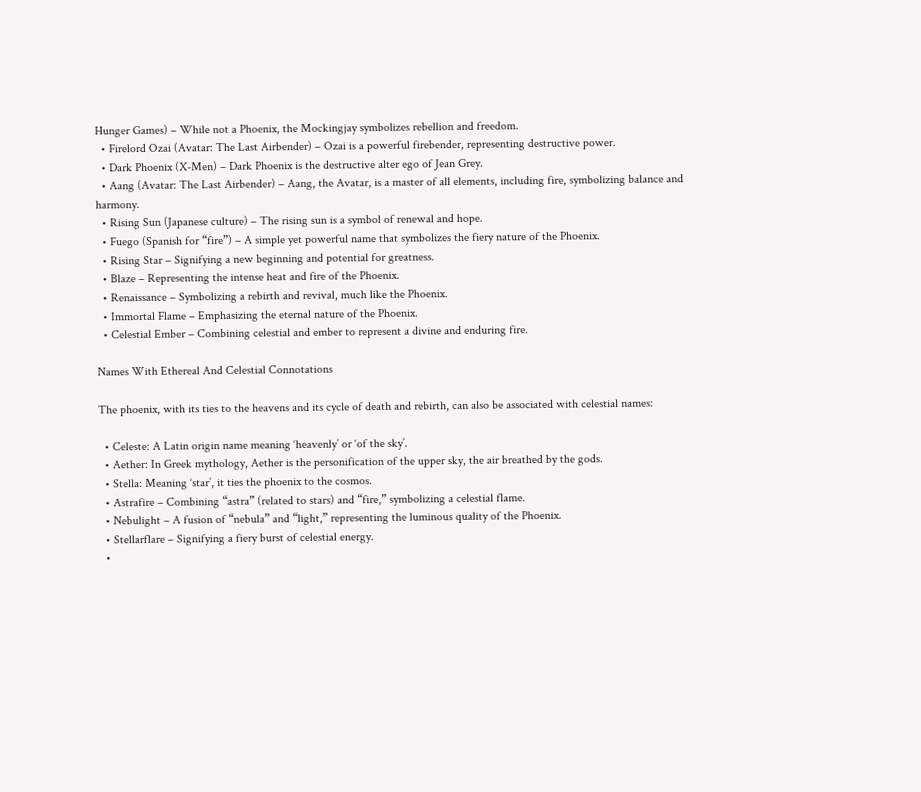Hunger Games) – While not a Phoenix, the Mockingjay symbolizes rebellion and freedom.
  • Firelord Ozai (Avatar: The Last Airbender) – Ozai is a powerful firebender, representing destructive power.
  • Dark Phoenix (X-Men) – Dark Phoenix is the destructive alter ego of Jean Grey.
  • Aang (Avatar: The Last Airbender) – Aang, the Avatar, is a master of all elements, including fire, symbolizing balance and harmony.
  • Rising Sun (Japanese culture) – The rising sun is a symbol of renewal and hope.
  • Fuego (Spanish for “fire”) – A simple yet powerful name that symbolizes the fiery nature of the Phoenix.
  • Rising Star – Signifying a new beginning and potential for greatness.
  • Blaze – Representing the intense heat and fire of the Phoenix.
  • Renaissance – Symbolizing a rebirth and revival, much like the Phoenix.
  • Immortal Flame – Emphasizing the eternal nature of the Phoenix.
  • Celestial Ember – Combining celestial and ember to represent a divine and enduring fire.

Names With Ethereal And Celestial Connotations

The phoenix, with its ties to the heavens and its cycle of death and rebirth, can also be associated with celestial names:

  • Celeste: A Latin origin name meaning ‘heavenly’ or ‘of the sky’.
  • Aether: In Greek mythology, Aether is the personification of the upper sky, the air breathed by the gods.
  • Stella: Meaning ‘star’, it ties the phoenix to the cosmos.
  • Astrafire – Combining “astra” (related to stars) and “fire,” symbolizing a celestial flame.
  • Nebulight – A fusion of “nebula” and “light,” representing the luminous quality of the Phoenix.
  • Stellarflare – Signifying a fiery burst of celestial energy.
  •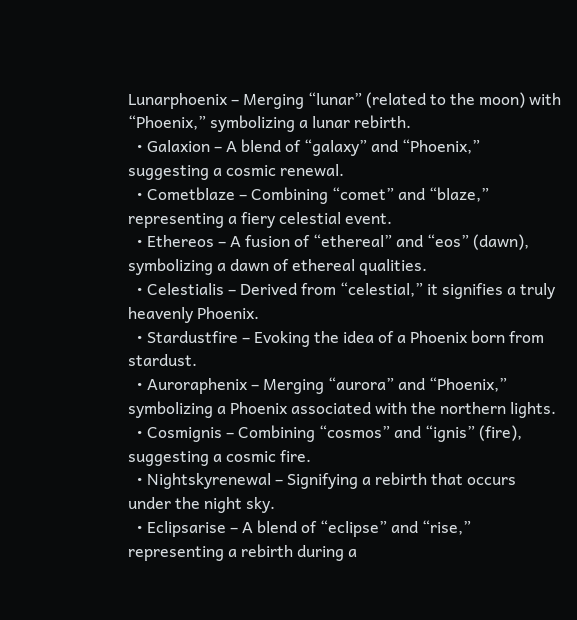Lunarphoenix – Merging “lunar” (related to the moon) with “Phoenix,” symbolizing a lunar rebirth.
  • Galaxion – A blend of “galaxy” and “Phoenix,” suggesting a cosmic renewal.
  • Cometblaze – Combining “comet” and “blaze,” representing a fiery celestial event.
  • Ethereos – A fusion of “ethereal” and “eos” (dawn), symbolizing a dawn of ethereal qualities.
  • Celestialis – Derived from “celestial,” it signifies a truly heavenly Phoenix.
  • Stardustfire – Evoking the idea of a Phoenix born from stardust.
  • Auroraphenix – Merging “aurora” and “Phoenix,” symbolizing a Phoenix associated with the northern lights.
  • Cosmignis – Combining “cosmos” and “ignis” (fire), suggesting a cosmic fire.
  • Nightskyrenewal – Signifying a rebirth that occurs under the night sky.
  • Eclipsarise – A blend of “eclipse” and “rise,” representing a rebirth during a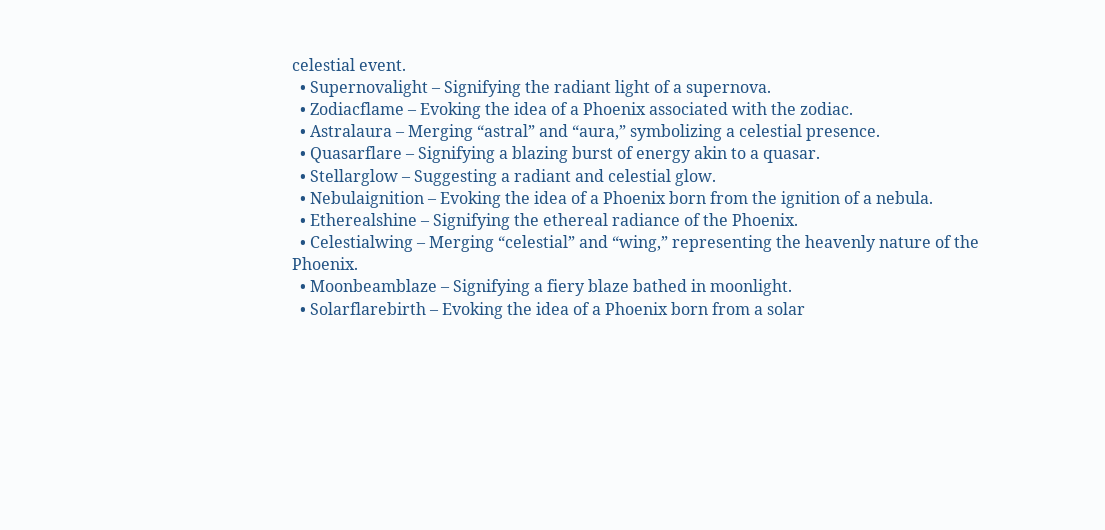celestial event.
  • Supernovalight – Signifying the radiant light of a supernova.
  • Zodiacflame – Evoking the idea of a Phoenix associated with the zodiac.
  • Astralaura – Merging “astral” and “aura,” symbolizing a celestial presence.
  • Quasarflare – Signifying a blazing burst of energy akin to a quasar.
  • Stellarglow – Suggesting a radiant and celestial glow.
  • Nebulaignition – Evoking the idea of a Phoenix born from the ignition of a nebula.
  • Etherealshine – Signifying the ethereal radiance of the Phoenix.
  • Celestialwing – Merging “celestial” and “wing,” representing the heavenly nature of the Phoenix.
  • Moonbeamblaze – Signifying a fiery blaze bathed in moonlight.
  • Solarflarebirth – Evoking the idea of a Phoenix born from a solar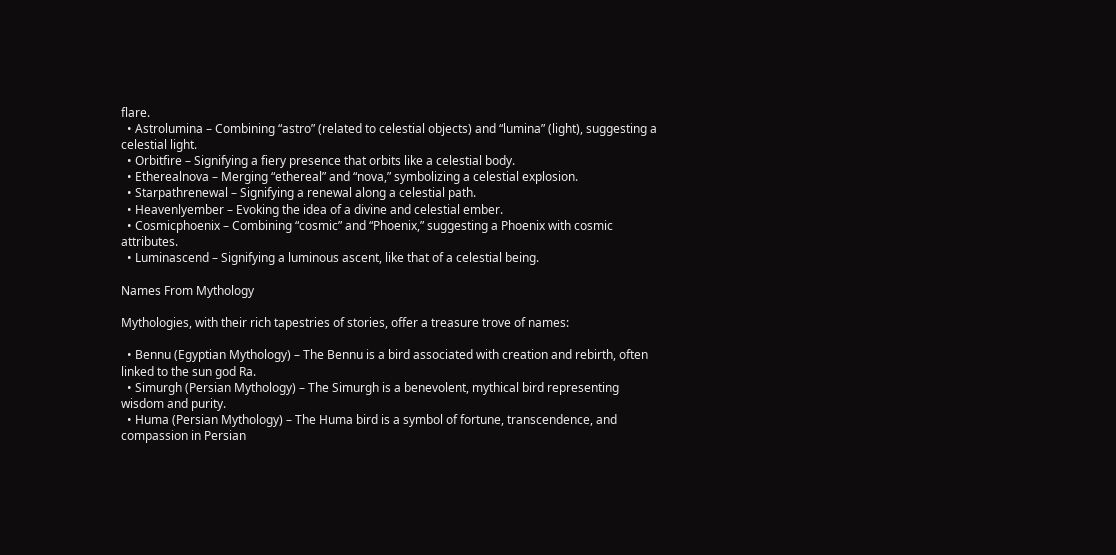flare.
  • Astrolumina – Combining “astro” (related to celestial objects) and “lumina” (light), suggesting a celestial light.
  • Orbitfire – Signifying a fiery presence that orbits like a celestial body.
  • Etherealnova – Merging “ethereal” and “nova,” symbolizing a celestial explosion.
  • Starpathrenewal – Signifying a renewal along a celestial path.
  • Heavenlyember – Evoking the idea of a divine and celestial ember.
  • Cosmicphoenix – Combining “cosmic” and “Phoenix,” suggesting a Phoenix with cosmic attributes.
  • Luminascend – Signifying a luminous ascent, like that of a celestial being.

Names From Mythology

Mythologies, with their rich tapestries of stories, offer a treasure trove of names:

  • Bennu (Egyptian Mythology) – The Bennu is a bird associated with creation and rebirth, often linked to the sun god Ra.
  • Simurgh (Persian Mythology) – The Simurgh is a benevolent, mythical bird representing wisdom and purity.
  • Huma (Persian Mythology) – The Huma bird is a symbol of fortune, transcendence, and compassion in Persian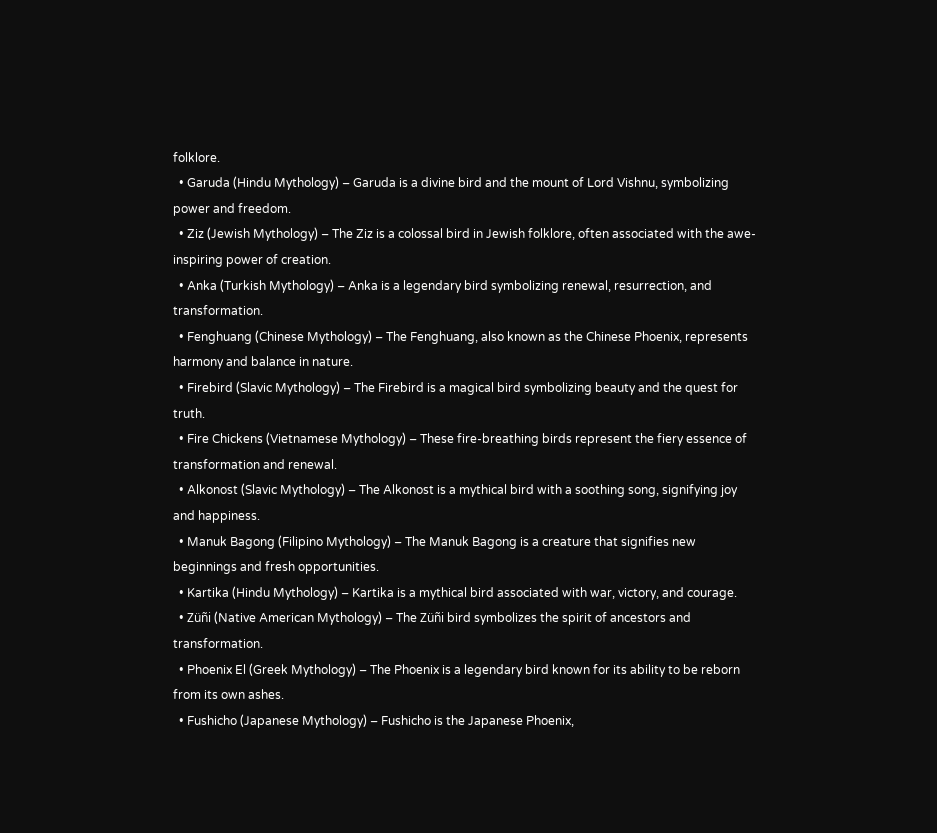folklore.
  • Garuda (Hindu Mythology) – Garuda is a divine bird and the mount of Lord Vishnu, symbolizing power and freedom.
  • Ziz (Jewish Mythology) – The Ziz is a colossal bird in Jewish folklore, often associated with the awe-inspiring power of creation.
  • Anka (Turkish Mythology) – Anka is a legendary bird symbolizing renewal, resurrection, and transformation.
  • Fenghuang (Chinese Mythology) – The Fenghuang, also known as the Chinese Phoenix, represents harmony and balance in nature.
  • Firebird (Slavic Mythology) – The Firebird is a magical bird symbolizing beauty and the quest for truth.
  • Fire Chickens (Vietnamese Mythology) – These fire-breathing birds represent the fiery essence of transformation and renewal.
  • Alkonost (Slavic Mythology) – The Alkonost is a mythical bird with a soothing song, signifying joy and happiness.
  • Manuk Bagong (Filipino Mythology) – The Manuk Bagong is a creature that signifies new beginnings and fresh opportunities.
  • Kartika (Hindu Mythology) – Kartika is a mythical bird associated with war, victory, and courage.
  • Züñi (Native American Mythology) – The Züñi bird symbolizes the spirit of ancestors and transformation.
  • Phoenix El (Greek Mythology) – The Phoenix is a legendary bird known for its ability to be reborn from its own ashes.
  • Fushicho (Japanese Mythology) – Fushicho is the Japanese Phoenix,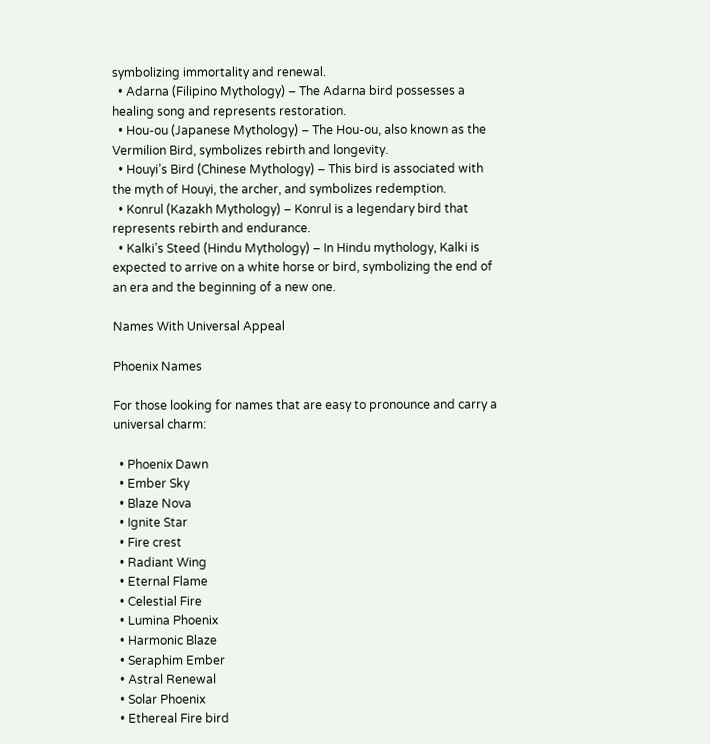symbolizing immortality and renewal.
  • Adarna (Filipino Mythology) – The Adarna bird possesses a healing song and represents restoration.
  • Hou-ou (Japanese Mythology) – The Hou-ou, also known as the Vermilion Bird, symbolizes rebirth and longevity.
  • Houyi’s Bird (Chinese Mythology) – This bird is associated with the myth of Houyi, the archer, and symbolizes redemption.
  • Konrul (Kazakh Mythology) – Konrul is a legendary bird that represents rebirth and endurance.
  • Kalki’s Steed (Hindu Mythology) – In Hindu mythology, Kalki is expected to arrive on a white horse or bird, symbolizing the end of an era and the beginning of a new one.

Names With Universal Appeal

Phoenix Names

For those looking for names that are easy to pronounce and carry a universal charm:

  • Phoenix Dawn
  • Ember Sky
  • Blaze Nova
  • Ignite Star
  • Fire crest
  • Radiant Wing
  • Eternal Flame
  • Celestial Fire
  • Lumina Phoenix
  • Harmonic Blaze
  • Seraphim Ember
  • Astral Renewal
  • Solar Phoenix
  • Ethereal Fire bird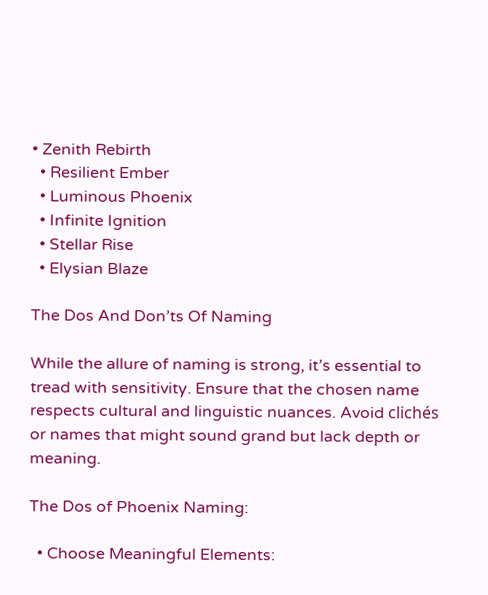• Zenith Rebirth
  • Resilient Ember
  • Luminous Phoenix
  • Infinite Ignition
  • Stellar Rise
  • Elysian Blaze

The Dos And Don’ts Of Naming

While the allure of naming is strong, it’s essential to tread with sensitivity. Ensure that the chosen name respects cultural and linguistic nuances. Avoid clichés or names that might sound grand but lack depth or meaning.

The Dos of Phoenix Naming:

  • Choose Meaningful Elements: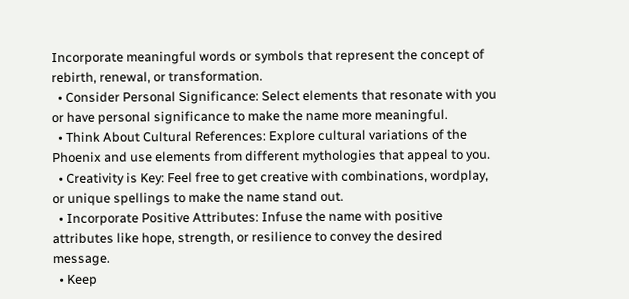Incorporate meaningful words or symbols that represent the concept of rebirth, renewal, or transformation.
  • Consider Personal Significance: Select elements that resonate with you or have personal significance to make the name more meaningful.
  • Think About Cultural References: Explore cultural variations of the Phoenix and use elements from different mythologies that appeal to you.
  • Creativity is Key: Feel free to get creative with combinations, wordplay, or unique spellings to make the name stand out.
  • Incorporate Positive Attributes: Infuse the name with positive attributes like hope, strength, or resilience to convey the desired message.
  • Keep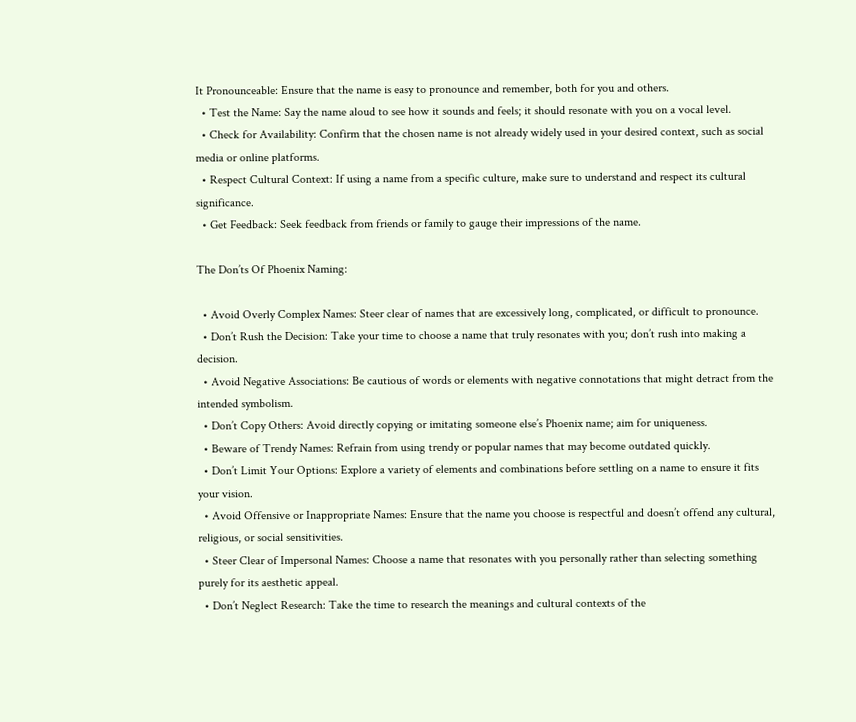It Pronounceable: Ensure that the name is easy to pronounce and remember, both for you and others.
  • Test the Name: Say the name aloud to see how it sounds and feels; it should resonate with you on a vocal level.
  • Check for Availability: Confirm that the chosen name is not already widely used in your desired context, such as social media or online platforms.
  • Respect Cultural Context: If using a name from a specific culture, make sure to understand and respect its cultural significance.
  • Get Feedback: Seek feedback from friends or family to gauge their impressions of the name.

The Don’ts Of Phoenix Naming:

  • Avoid Overly Complex Names: Steer clear of names that are excessively long, complicated, or difficult to pronounce.
  • Don’t Rush the Decision: Take your time to choose a name that truly resonates with you; don’t rush into making a decision.
  • Avoid Negative Associations: Be cautious of words or elements with negative connotations that might detract from the intended symbolism.
  • Don’t Copy Others: Avoid directly copying or imitating someone else’s Phoenix name; aim for uniqueness.
  • Beware of Trendy Names: Refrain from using trendy or popular names that may become outdated quickly.
  • Don’t Limit Your Options: Explore a variety of elements and combinations before settling on a name to ensure it fits your vision.
  • Avoid Offensive or Inappropriate Names: Ensure that the name you choose is respectful and doesn’t offend any cultural, religious, or social sensitivities.
  • Steer Clear of Impersonal Names: Choose a name that resonates with you personally rather than selecting something purely for its aesthetic appeal.
  • Don’t Neglect Research: Take the time to research the meanings and cultural contexts of the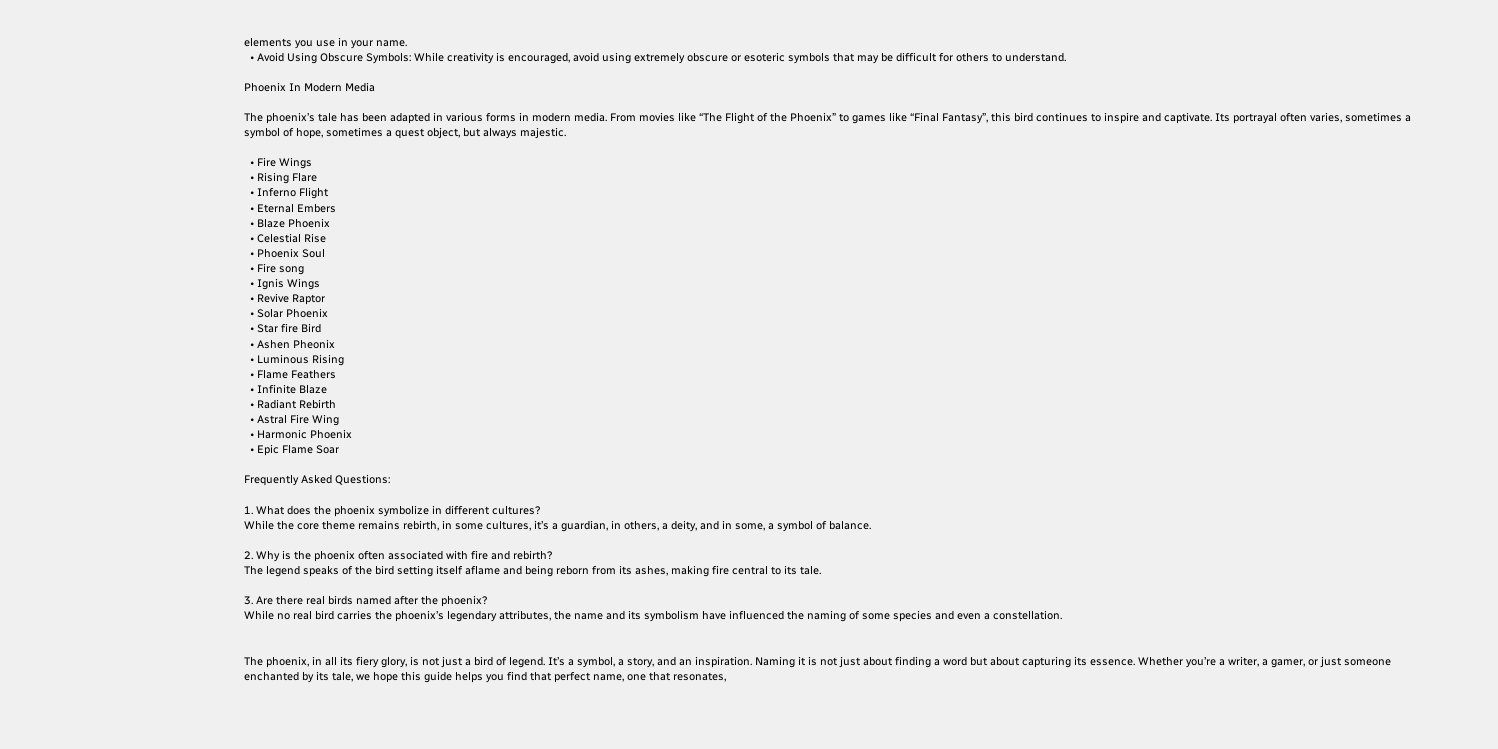elements you use in your name.
  • Avoid Using Obscure Symbols: While creativity is encouraged, avoid using extremely obscure or esoteric symbols that may be difficult for others to understand.

Phoenix In Modern Media

The phoenix’s tale has been adapted in various forms in modern media. From movies like “The Flight of the Phoenix” to games like “Final Fantasy”, this bird continues to inspire and captivate. Its portrayal often varies, sometimes a symbol of hope, sometimes a quest object, but always majestic.

  • Fire Wings
  • Rising Flare
  • Inferno Flight
  • Eternal Embers
  • Blaze Phoenix
  • Celestial Rise
  • Phoenix Soul
  • Fire song
  • Ignis Wings
  • Revive Raptor
  • Solar Phoenix
  • Star fire Bird
  • Ashen Pheonix
  • Luminous Rising
  • Flame Feathers
  • Infinite Blaze
  • Radiant Rebirth
  • Astral Fire Wing
  • Harmonic Phoenix
  • Epic Flame Soar

Frequently Asked Questions:

1. What does the phoenix symbolize in different cultures?
While the core theme remains rebirth, in some cultures, it’s a guardian, in others, a deity, and in some, a symbol of balance.

2. Why is the phoenix often associated with fire and rebirth?
The legend speaks of the bird setting itself aflame and being reborn from its ashes, making fire central to its tale.

3. Are there real birds named after the phoenix?
While no real bird carries the phoenix’s legendary attributes, the name and its symbolism have influenced the naming of some species and even a constellation.


The phoenix, in all its fiery glory, is not just a bird of legend. It’s a symbol, a story, and an inspiration. Naming it is not just about finding a word but about capturing its essence. Whether you’re a writer, a gamer, or just someone enchanted by its tale, we hope this guide helps you find that perfect name, one that resonates,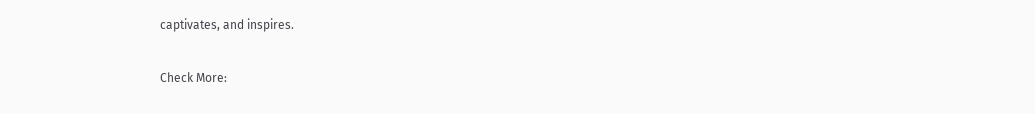captivates, and inspires.

Check More: